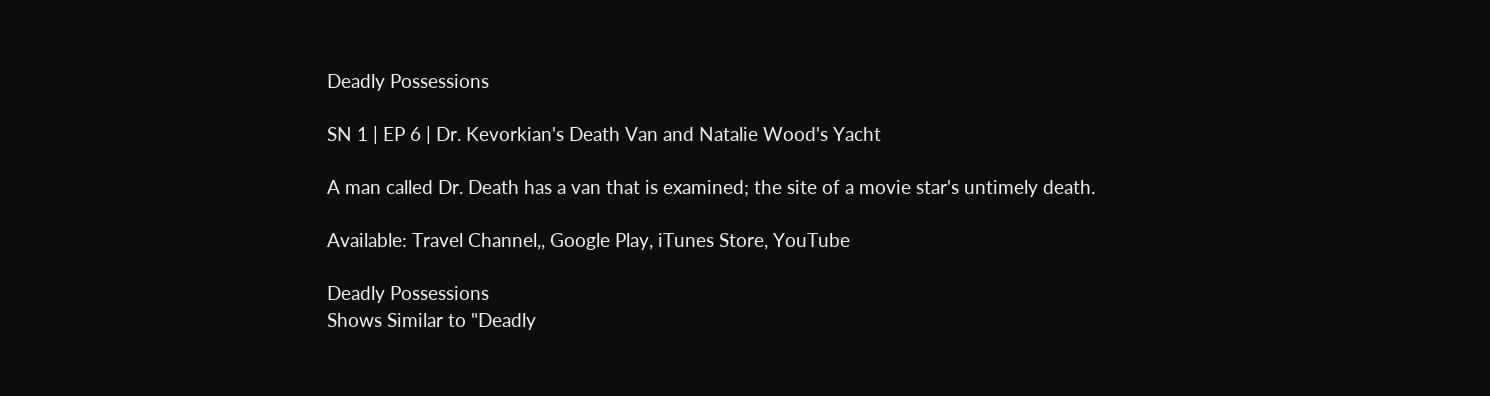Deadly Possessions

SN 1 | EP 6 | Dr. Kevorkian's Death Van and Natalie Wood's Yacht

A man called Dr. Death has a van that is examined; the site of a movie star's untimely death.

Available: Travel Channel,, Google Play, iTunes Store, YouTube

Deadly Possessions
Shows Similar to "Deadly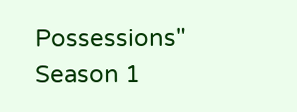Possessions"
Season 1